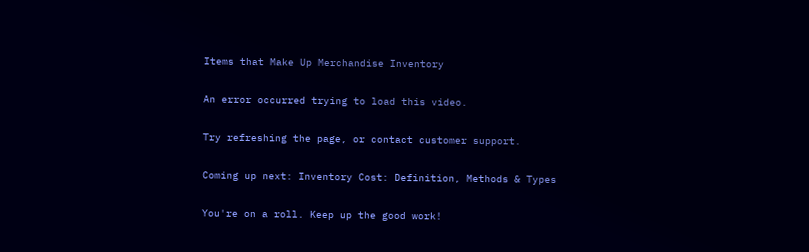Items that Make Up Merchandise Inventory

An error occurred trying to load this video.

Try refreshing the page, or contact customer support.

Coming up next: Inventory Cost: Definition, Methods & Types

You're on a roll. Keep up the good work!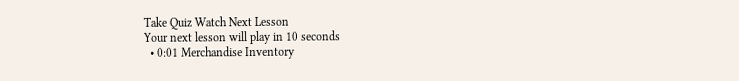Take Quiz Watch Next Lesson
Your next lesson will play in 10 seconds
  • 0:01 Merchandise Inventory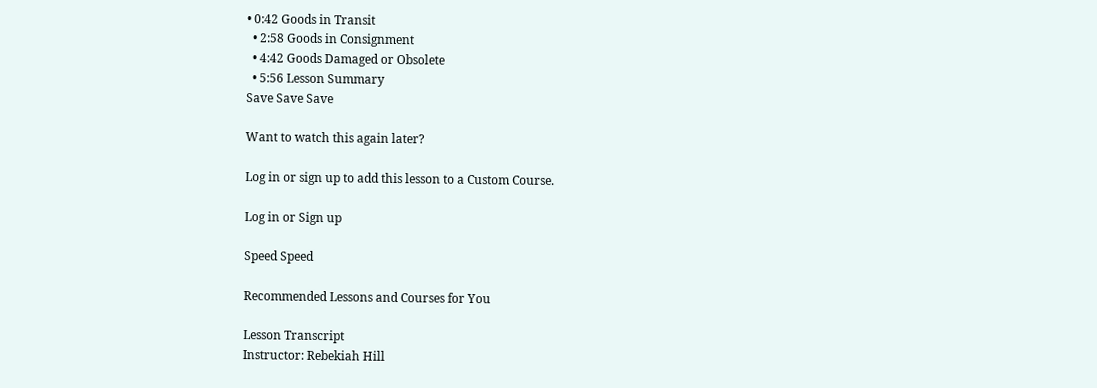• 0:42 Goods in Transit
  • 2:58 Goods in Consignment
  • 4:42 Goods Damaged or Obsolete
  • 5:56 Lesson Summary
Save Save Save

Want to watch this again later?

Log in or sign up to add this lesson to a Custom Course.

Log in or Sign up

Speed Speed

Recommended Lessons and Courses for You

Lesson Transcript
Instructor: Rebekiah Hill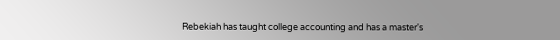Rebekiah has taught college accounting and has a master's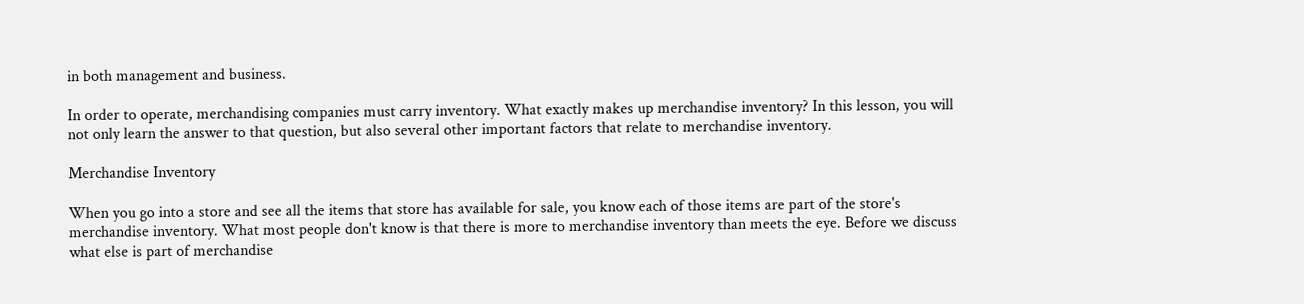in both management and business.

In order to operate, merchandising companies must carry inventory. What exactly makes up merchandise inventory? In this lesson, you will not only learn the answer to that question, but also several other important factors that relate to merchandise inventory.

Merchandise Inventory

When you go into a store and see all the items that store has available for sale, you know each of those items are part of the store's merchandise inventory. What most people don't know is that there is more to merchandise inventory than meets the eye. Before we discuss what else is part of merchandise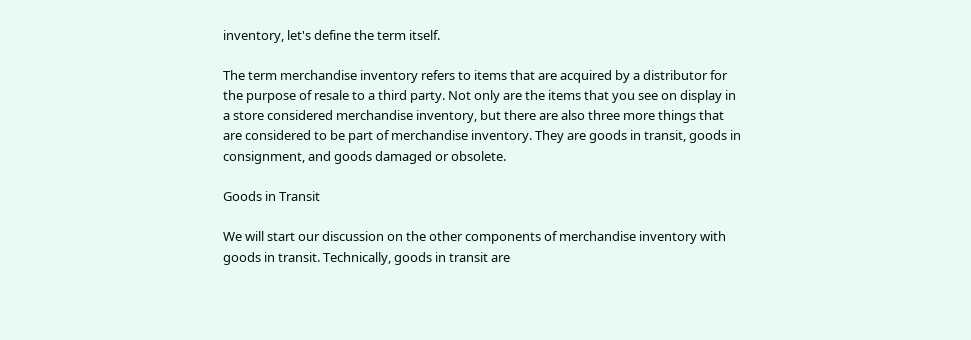inventory, let's define the term itself.

The term merchandise inventory refers to items that are acquired by a distributor for the purpose of resale to a third party. Not only are the items that you see on display in a store considered merchandise inventory, but there are also three more things that are considered to be part of merchandise inventory. They are goods in transit, goods in consignment, and goods damaged or obsolete.

Goods in Transit

We will start our discussion on the other components of merchandise inventory with goods in transit. Technically, goods in transit are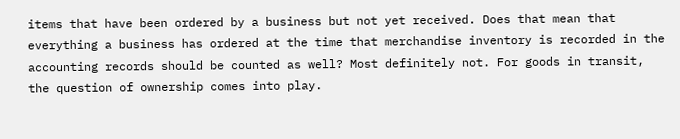items that have been ordered by a business but not yet received. Does that mean that everything a business has ordered at the time that merchandise inventory is recorded in the accounting records should be counted as well? Most definitely not. For goods in transit, the question of ownership comes into play.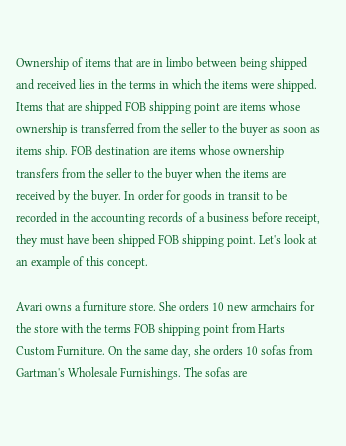Ownership of items that are in limbo between being shipped and received lies in the terms in which the items were shipped. Items that are shipped FOB shipping point are items whose ownership is transferred from the seller to the buyer as soon as items ship. FOB destination are items whose ownership transfers from the seller to the buyer when the items are received by the buyer. In order for goods in transit to be recorded in the accounting records of a business before receipt, they must have been shipped FOB shipping point. Let's look at an example of this concept.

Avari owns a furniture store. She orders 10 new armchairs for the store with the terms FOB shipping point from Harts Custom Furniture. On the same day, she orders 10 sofas from Gartman's Wholesale Furnishings. The sofas are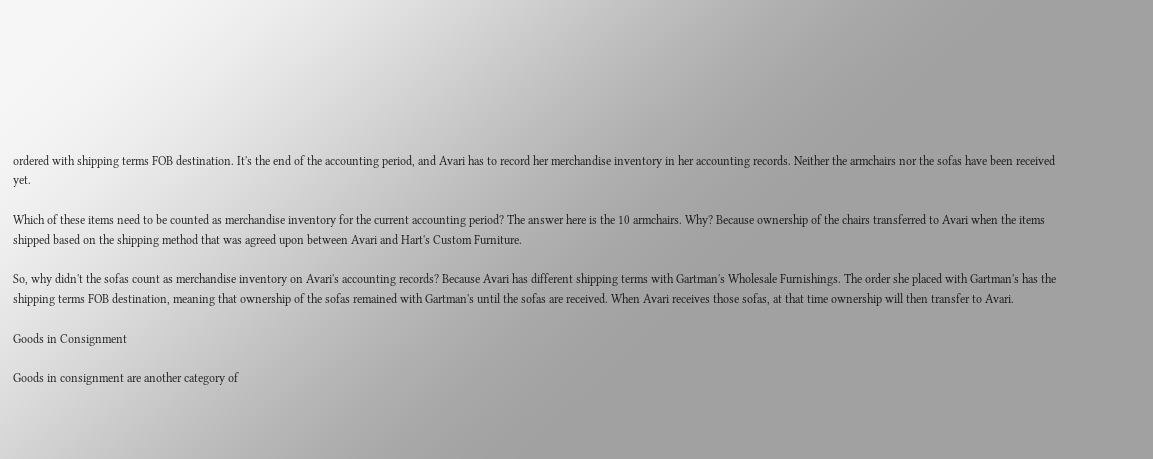ordered with shipping terms FOB destination. It's the end of the accounting period, and Avari has to record her merchandise inventory in her accounting records. Neither the armchairs nor the sofas have been received yet.

Which of these items need to be counted as merchandise inventory for the current accounting period? The answer here is the 10 armchairs. Why? Because ownership of the chairs transferred to Avari when the items shipped based on the shipping method that was agreed upon between Avari and Hart's Custom Furniture.

So, why didn't the sofas count as merchandise inventory on Avari's accounting records? Because Avari has different shipping terms with Gartman's Wholesale Furnishings. The order she placed with Gartman's has the shipping terms FOB destination, meaning that ownership of the sofas remained with Gartman's until the sofas are received. When Avari receives those sofas, at that time ownership will then transfer to Avari.

Goods in Consignment

Goods in consignment are another category of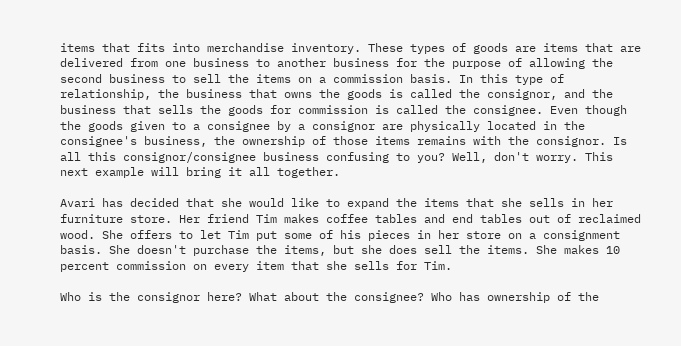items that fits into merchandise inventory. These types of goods are items that are delivered from one business to another business for the purpose of allowing the second business to sell the items on a commission basis. In this type of relationship, the business that owns the goods is called the consignor, and the business that sells the goods for commission is called the consignee. Even though the goods given to a consignee by a consignor are physically located in the consignee's business, the ownership of those items remains with the consignor. Is all this consignor/consignee business confusing to you? Well, don't worry. This next example will bring it all together.

Avari has decided that she would like to expand the items that she sells in her furniture store. Her friend Tim makes coffee tables and end tables out of reclaimed wood. She offers to let Tim put some of his pieces in her store on a consignment basis. She doesn't purchase the items, but she does sell the items. She makes 10 percent commission on every item that she sells for Tim.

Who is the consignor here? What about the consignee? Who has ownership of the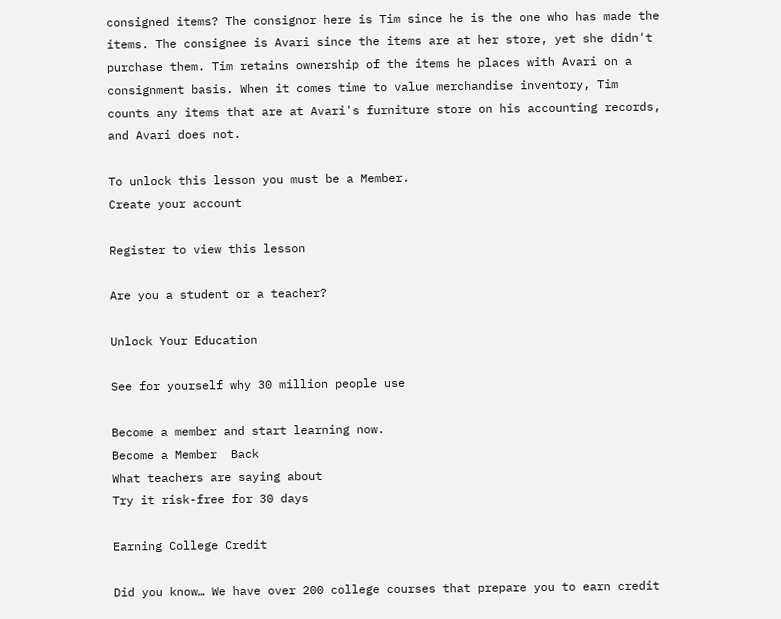consigned items? The consignor here is Tim since he is the one who has made the items. The consignee is Avari since the items are at her store, yet she didn't purchase them. Tim retains ownership of the items he places with Avari on a consignment basis. When it comes time to value merchandise inventory, Tim counts any items that are at Avari's furniture store on his accounting records, and Avari does not.

To unlock this lesson you must be a Member.
Create your account

Register to view this lesson

Are you a student or a teacher?

Unlock Your Education

See for yourself why 30 million people use

Become a member and start learning now.
Become a Member  Back
What teachers are saying about
Try it risk-free for 30 days

Earning College Credit

Did you know… We have over 200 college courses that prepare you to earn credit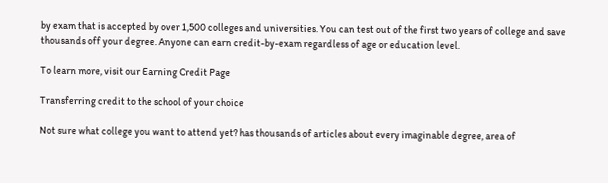by exam that is accepted by over 1,500 colleges and universities. You can test out of the first two years of college and save thousands off your degree. Anyone can earn credit-by-exam regardless of age or education level.

To learn more, visit our Earning Credit Page

Transferring credit to the school of your choice

Not sure what college you want to attend yet? has thousands of articles about every imaginable degree, area of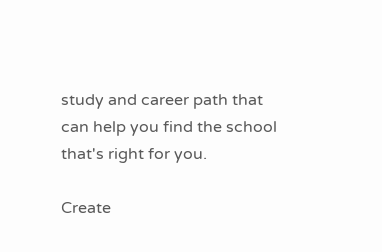study and career path that can help you find the school that's right for you.

Create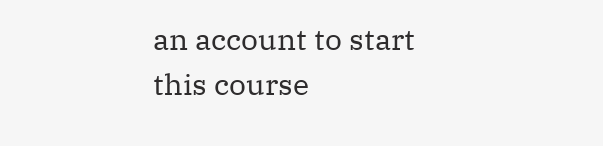an account to start this course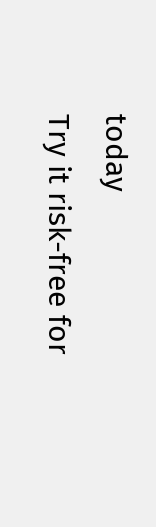today
Try it risk-free for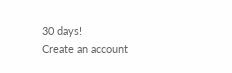30 days!
Create an account